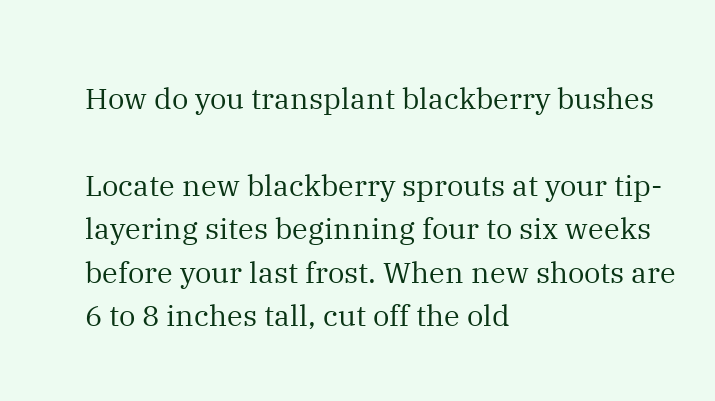How do you transplant blackberry bushes

Locate new blackberry sprouts at your tip-layering sites beginning four to six weeks before your last frost. When new shoots are 6 to 8 inches tall, cut off the old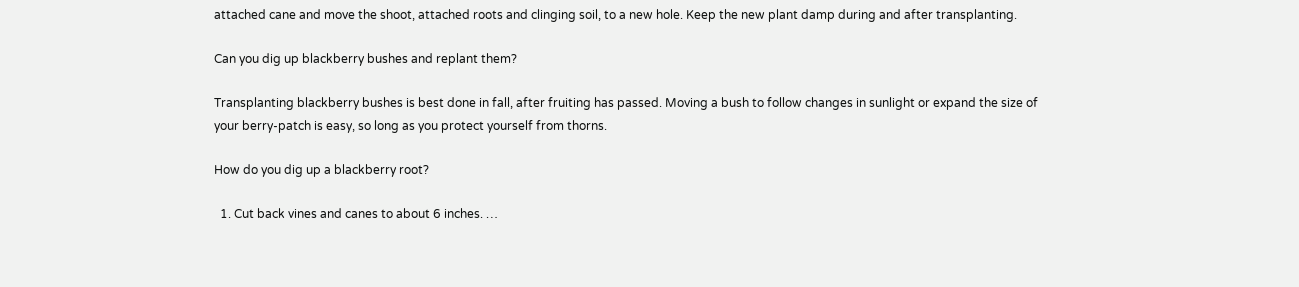attached cane and move the shoot, attached roots and clinging soil, to a new hole. Keep the new plant damp during and after transplanting.

Can you dig up blackberry bushes and replant them?

Transplanting blackberry bushes is best done in fall, after fruiting has passed. Moving a bush to follow changes in sunlight or expand the size of your berry-patch is easy, so long as you protect yourself from thorns.

How do you dig up a blackberry root?

  1. Cut back vines and canes to about 6 inches. …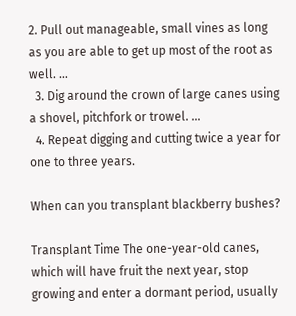2. Pull out manageable, small vines as long as you are able to get up most of the root as well. …
  3. Dig around the crown of large canes using a shovel, pitchfork or trowel. …
  4. Repeat digging and cutting twice a year for one to three years.

When can you transplant blackberry bushes?

Transplant Time The one-year-old canes, which will have fruit the next year, stop growing and enter a dormant period, usually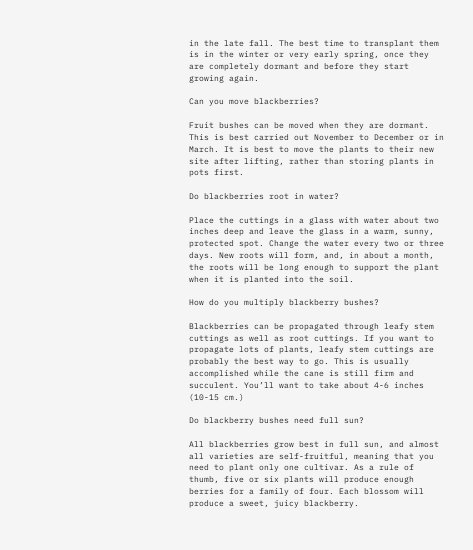in the late fall. The best time to transplant them is in the winter or very early spring, once they are completely dormant and before they start growing again.

Can you move blackberries?

Fruit bushes can be moved when they are dormant. This is best carried out November to December or in March. It is best to move the plants to their new site after lifting, rather than storing plants in pots first.

Do blackberries root in water?

Place the cuttings in a glass with water about two inches deep and leave the glass in a warm, sunny, protected spot. Change the water every two or three days. New roots will form, and, in about a month, the roots will be long enough to support the plant when it is planted into the soil.

How do you multiply blackberry bushes?

Blackberries can be propagated through leafy stem cuttings as well as root cuttings. If you want to propagate lots of plants, leafy stem cuttings are probably the best way to go. This is usually accomplished while the cane is still firm and succulent. You’ll want to take about 4-6 inches (10-15 cm.)

Do blackberry bushes need full sun?

All blackberries grow best in full sun, and almost all varieties are self-fruitful, meaning that you need to plant only one cultivar. As a rule of thumb, five or six plants will produce enough berries for a family of four. Each blossom will produce a sweet, juicy blackberry.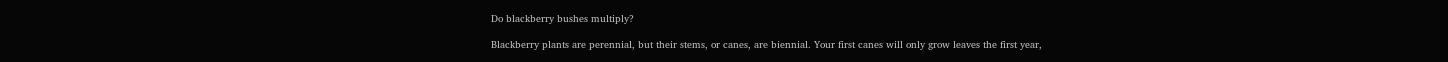Do blackberry bushes multiply?

Blackberry plants are perennial, but their stems, or canes, are biennial. Your first canes will only grow leaves the first year,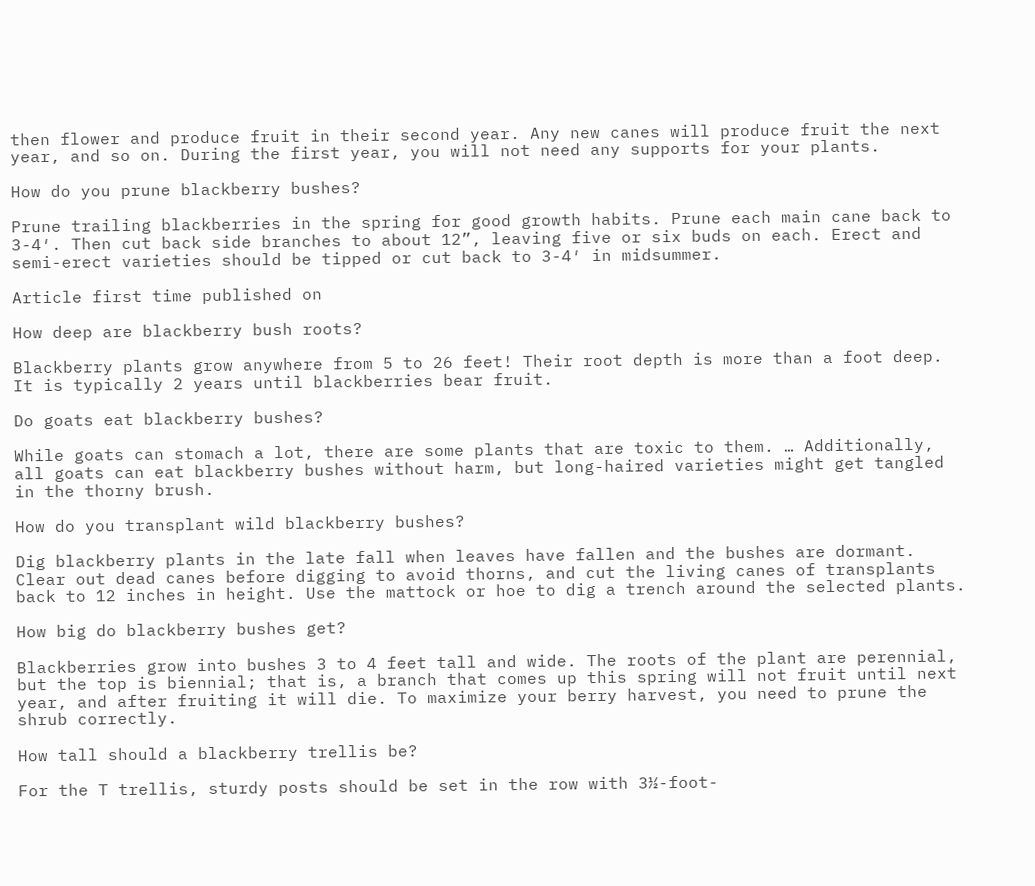then flower and produce fruit in their second year. Any new canes will produce fruit the next year, and so on. During the first year, you will not need any supports for your plants.

How do you prune blackberry bushes?

Prune trailing blackberries in the spring for good growth habits. Prune each main cane back to 3-4′. Then cut back side branches to about 12”, leaving five or six buds on each. Erect and semi-erect varieties should be tipped or cut back to 3-4′ in midsummer.

Article first time published on

How deep are blackberry bush roots?

Blackberry plants grow anywhere from 5 to 26 feet! Their root depth is more than a foot deep. It is typically 2 years until blackberries bear fruit.

Do goats eat blackberry bushes?

While goats can stomach a lot, there are some plants that are toxic to them. … Additionally, all goats can eat blackberry bushes without harm, but long-haired varieties might get tangled in the thorny brush.

How do you transplant wild blackberry bushes?

Dig blackberry plants in the late fall when leaves have fallen and the bushes are dormant. Clear out dead canes before digging to avoid thorns, and cut the living canes of transplants back to 12 inches in height. Use the mattock or hoe to dig a trench around the selected plants.

How big do blackberry bushes get?

Blackberries grow into bushes 3 to 4 feet tall and wide. The roots of the plant are perennial, but the top is biennial; that is, a branch that comes up this spring will not fruit until next year, and after fruiting it will die. To maximize your berry harvest, you need to prune the shrub correctly.

How tall should a blackberry trellis be?

For the T trellis, sturdy posts should be set in the row with 3½-foot-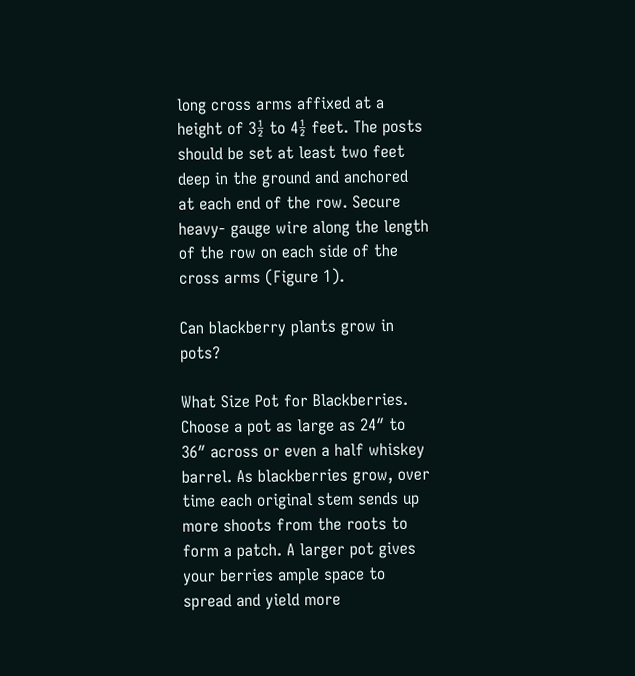long cross arms affixed at a height of 3½ to 4½ feet. The posts should be set at least two feet deep in the ground and anchored at each end of the row. Secure heavy- gauge wire along the length of the row on each side of the cross arms (Figure 1).

Can blackberry plants grow in pots?

What Size Pot for Blackberries. Choose a pot as large as 24″ to 36″ across or even a half whiskey barrel. As blackberries grow, over time each original stem sends up more shoots from the roots to form a patch. A larger pot gives your berries ample space to spread and yield more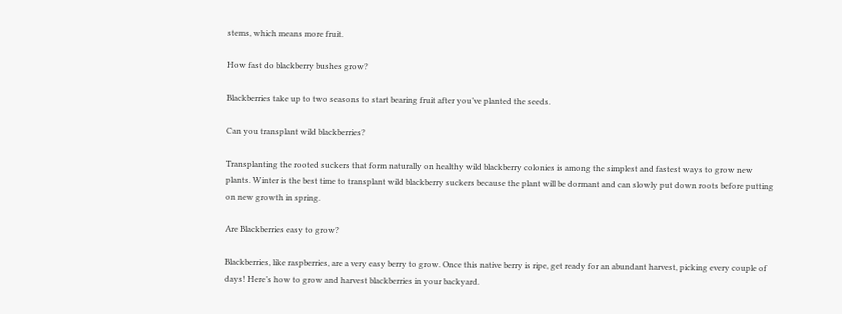stems, which means more fruit.

How fast do blackberry bushes grow?

Blackberries take up to two seasons to start bearing fruit after you’ve planted the seeds.

Can you transplant wild blackberries?

Transplanting the rooted suckers that form naturally on healthy wild blackberry colonies is among the simplest and fastest ways to grow new plants. Winter is the best time to transplant wild blackberry suckers because the plant will be dormant and can slowly put down roots before putting on new growth in spring.

Are Blackberries easy to grow?

Blackberries, like raspberries, are a very easy berry to grow. Once this native berry is ripe, get ready for an abundant harvest, picking every couple of days! Here’s how to grow and harvest blackberries in your backyard.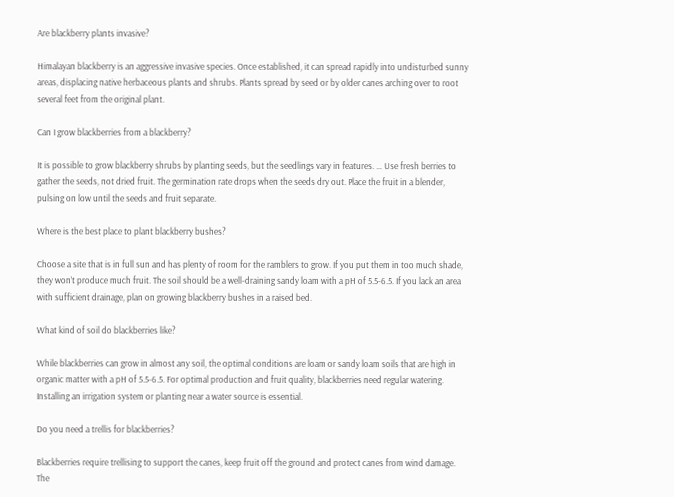Are blackberry plants invasive?

Himalayan blackberry is an aggressive invasive species. Once established, it can spread rapidly into undisturbed sunny areas, displacing native herbaceous plants and shrubs. Plants spread by seed or by older canes arching over to root several feet from the original plant.

Can I grow blackberries from a blackberry?

It is possible to grow blackberry shrubs by planting seeds, but the seedlings vary in features. … Use fresh berries to gather the seeds, not dried fruit. The germination rate drops when the seeds dry out. Place the fruit in a blender, pulsing on low until the seeds and fruit separate.

Where is the best place to plant blackberry bushes?

Choose a site that is in full sun and has plenty of room for the ramblers to grow. If you put them in too much shade, they won’t produce much fruit. The soil should be a well-draining sandy loam with a pH of 5.5-6.5. If you lack an area with sufficient drainage, plan on growing blackberry bushes in a raised bed.

What kind of soil do blackberries like?

While blackberries can grow in almost any soil, the optimal conditions are loam or sandy loam soils that are high in organic matter with a pH of 5.5-6.5. For optimal production and fruit quality, blackberries need regular watering. Installing an irrigation system or planting near a water source is essential.

Do you need a trellis for blackberries?

Blackberries require trellising to support the canes, keep fruit off the ground and protect canes from wind damage. The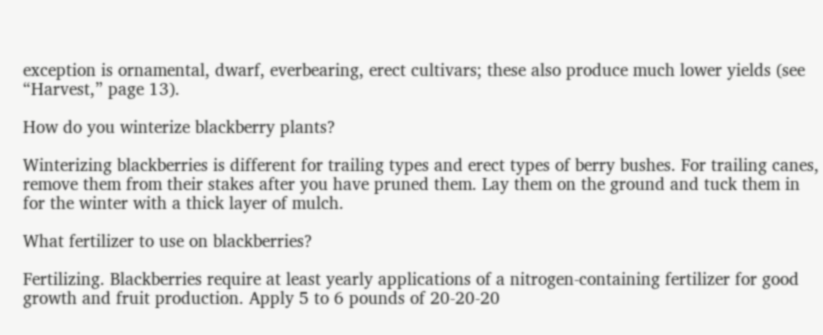exception is ornamental, dwarf, everbearing, erect cultivars; these also produce much lower yields (see “Harvest,” page 13).

How do you winterize blackberry plants?

Winterizing blackberries is different for trailing types and erect types of berry bushes. For trailing canes, remove them from their stakes after you have pruned them. Lay them on the ground and tuck them in for the winter with a thick layer of mulch.

What fertilizer to use on blackberries?

Fertilizing. Blackberries require at least yearly applications of a nitrogen-containing fertilizer for good growth and fruit production. Apply 5 to 6 pounds of 20-20-20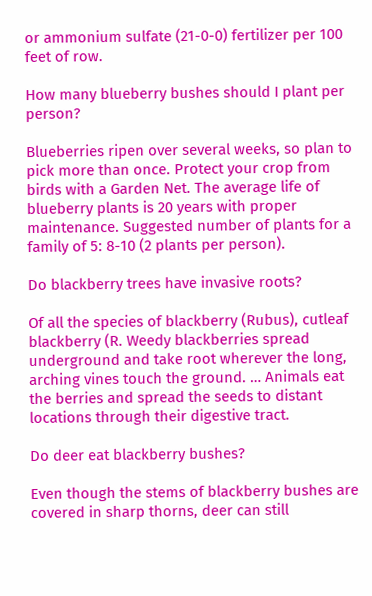or ammonium sulfate (21-0-0) fertilizer per 100 feet of row.

How many blueberry bushes should I plant per person?

Blueberries ripen over several weeks, so plan to pick more than once. Protect your crop from birds with a Garden Net. The average life of blueberry plants is 20 years with proper maintenance. Suggested number of plants for a family of 5: 8-10 (2 plants per person).

Do blackberry trees have invasive roots?

Of all the species of blackberry (Rubus), cutleaf blackberry (R. Weedy blackberries spread underground and take root wherever the long, arching vines touch the ground. … Animals eat the berries and spread the seeds to distant locations through their digestive tract.

Do deer eat blackberry bushes?

Even though the stems of blackberry bushes are covered in sharp thorns, deer can still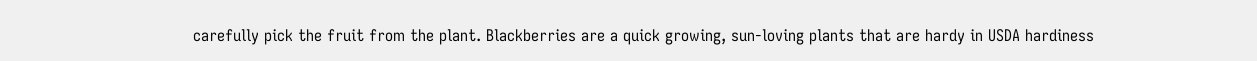carefully pick the fruit from the plant. Blackberries are a quick growing, sun-loving plants that are hardy in USDA hardiness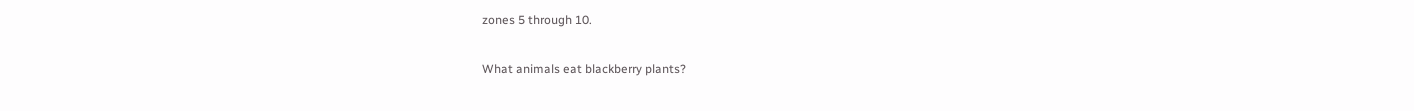zones 5 through 10.

What animals eat blackberry plants?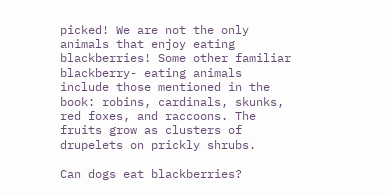picked! We are not the only animals that enjoy eating blackberries! Some other familiar blackberry- eating animals include those mentioned in the book: robins, cardinals, skunks, red foxes, and raccoons. The fruits grow as clusters of drupelets on prickly shrubs.

Can dogs eat blackberries?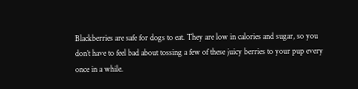Blackberries are safe for dogs to eat. They are low in calories and sugar, so you don’t have to feel bad about tossing a few of these juicy berries to your pup every once in a while.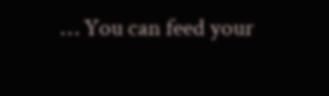… You can feed your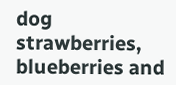dog strawberries, blueberries and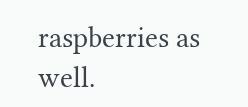raspberries as well.